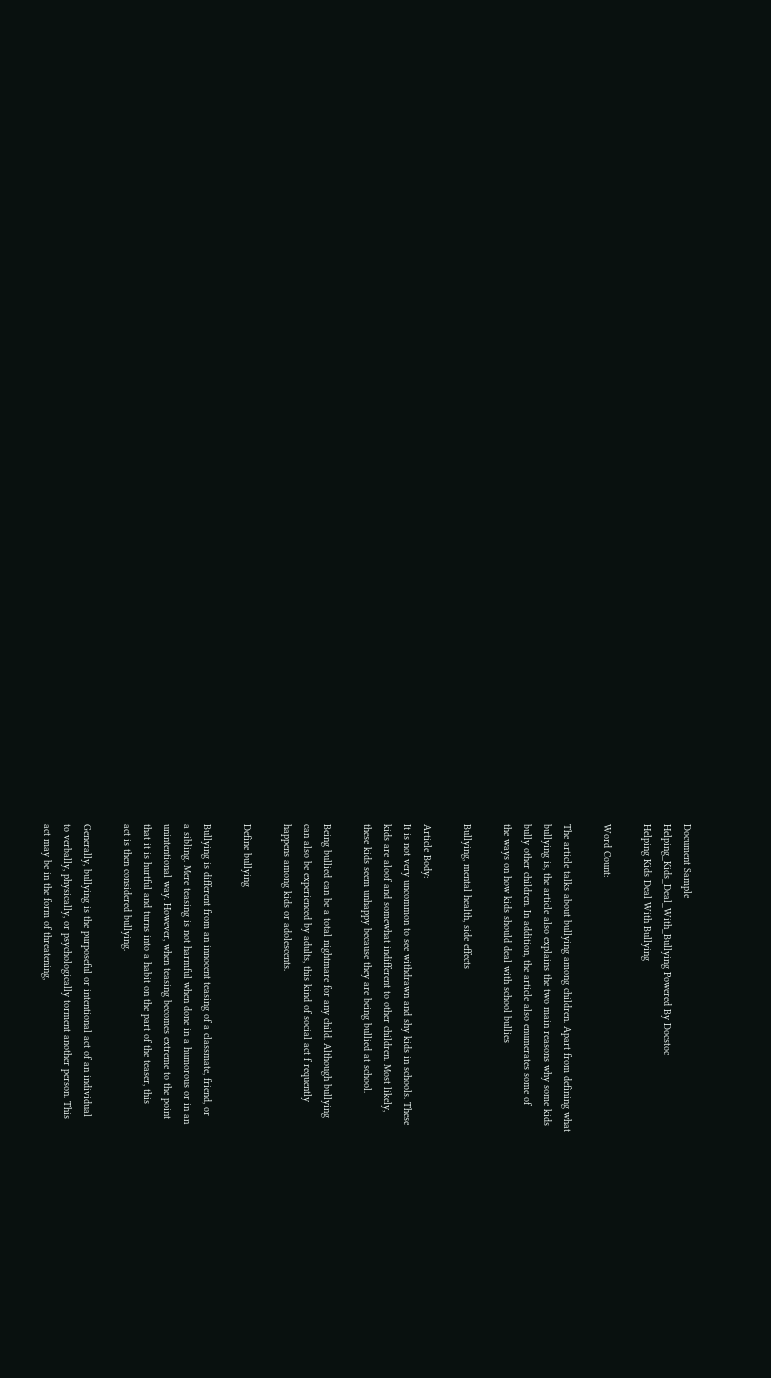Document Sample
Helping_Kids_Deal_With_Bullying Powered By Docstoc
Helping Kids Deal With Bullying

Word Count:

The article talks about bullying among children. Apart from defining what
bullying is, the article also explains the two main reasons why some kids
bully other children. In addition, the article also enumerates some of
the ways on how kids should deal with school bullies

Bullying, mental health, side effects

Article Body:
It is not very uncommon to see withdrawn and shy kids in schools. These
kids are aloof and somewhat indifferent to other children. Most likely,
these kids seem unhappy because they are being bullied at school.

Being bullied can be a total nightmare for any child. Although bullying
can also be experienced by adults, this kind of social act f requently
happens among kids or adolescents.

Define bullying

Bullying is different from an innocent teasing of a classmate, friend, or
a sibling. Mere teasing is not harmful when done in a humorous or in an
unintentional way. However, when teasing becomes extreme to the point
that it is hurtful and turns into a habit on the part of the teaser, this
act is then considered bullying.

Generally, bullying is the purposeful or intentional act of an individual
to verbally, physically, or psychologically torment another person. This
act may be in the form of threatening,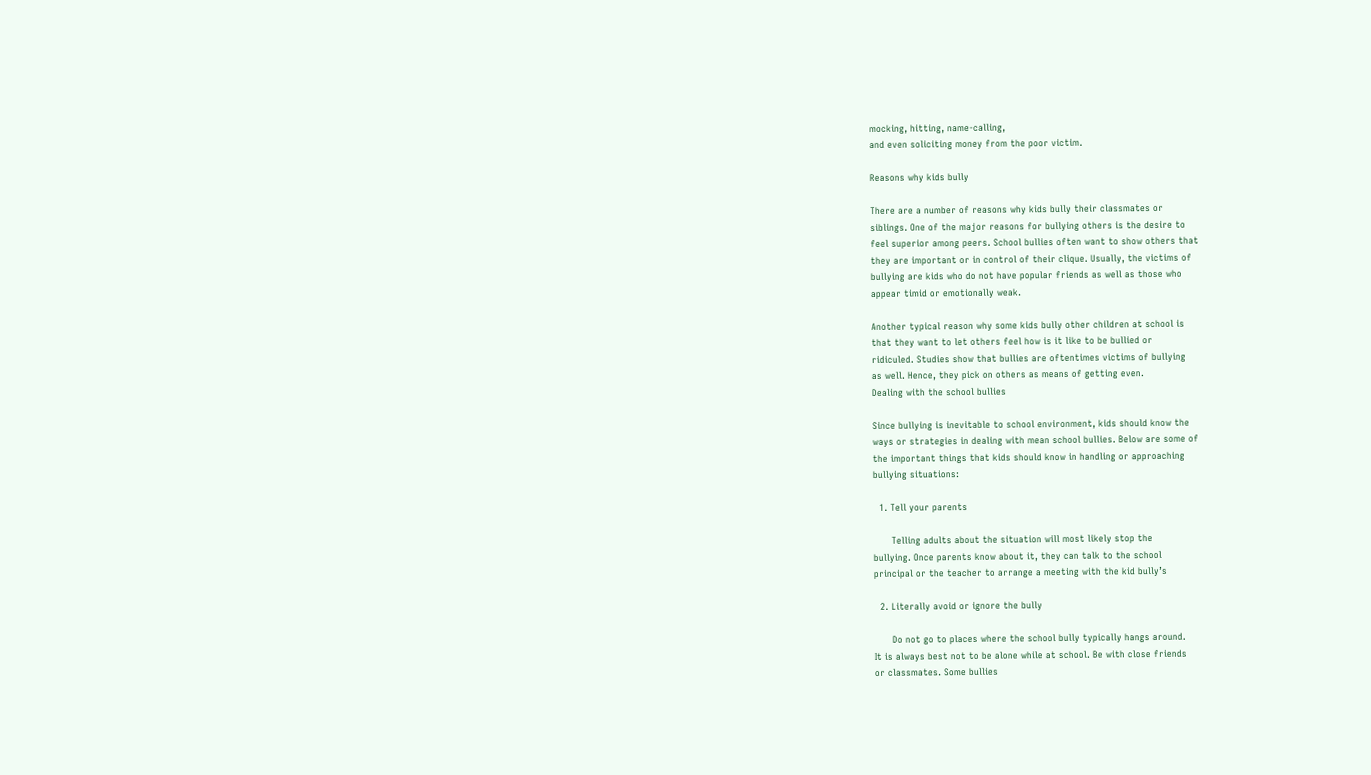mocking, hitting, name-calling,
and even soliciting money from the poor victim.

Reasons why kids bully

There are a number of reasons why kids bully their classmates or
siblings. One of the major reasons for bullying others is the desire to
feel superior among peers. School bullies often want to show others that
they are important or in control of their clique. Usually, the victims of
bullying are kids who do not have popular friends as well as those who
appear timid or emotionally weak.

Another typical reason why some kids bully other children at school is
that they want to let others feel how is it like to be bullied or
ridiculed. Studies show that bullies are oftentimes victims of bullying
as well. Hence, they pick on others as means of getting even.
Dealing with the school bullies

Since bullying is inevitable to school environment, kids should know the
ways or strategies in dealing with mean school bullies. Below are some of
the important things that kids should know in handling or approaching
bullying situations:

  1. Tell your parents

      Telling adults about the situation will most likely stop the
bullying. Once parents know about it, they can talk to the school
principal or the teacher to arrange a meeting with the kid bully’s

  2. Literally avoid or ignore the bully

      Do not go to places where the school bully typically hangs around.
It is always best not to be alone while at school. Be with close friends
or classmates. Some bullies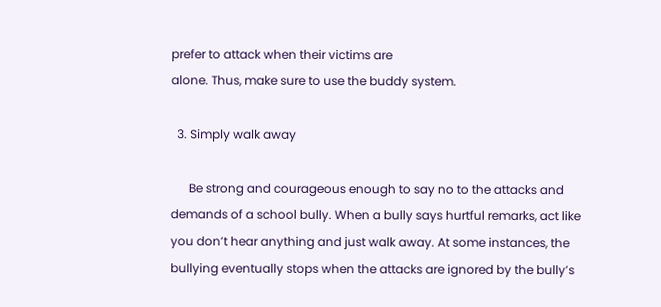prefer to attack when their victims are
alone. Thus, make sure to use the buddy system.

  3. Simply walk away

      Be strong and courageous enough to say no to the attacks and
demands of a school bully. When a bully says hurtful remarks, act like
you don’t hear anything and just walk away. At some instances, the
bullying eventually stops when the attacks are ignored by the bully’s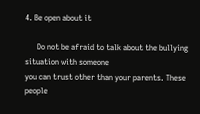4. Be open about it

      Do not be afraid to talk about the bullying situation with someone
you can trust other than your parents. These people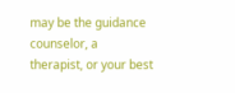may be the guidance
counselor, a therapist, or your best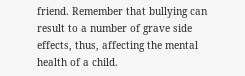friend. Remember that bullying can
result to a number of grave side effects, thus, affecting the mental
health of a child.